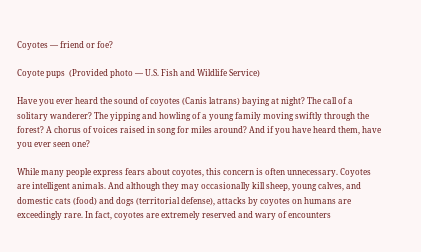Coyotes — friend or foe?

Coyote pups  (Provided photo — U.S. Fish and Wildlife Service)

Have you ever heard the sound of coyotes (Canis latrans) baying at night? The call of a solitary wanderer? The yipping and howling of a young family moving swiftly through the forest? A chorus of voices raised in song for miles around? And if you have heard them, have you ever seen one?

While many people express fears about coyotes, this concern is often unnecessary. Coyotes are intelligent animals. And although they may occasionally kill sheep, young calves, and domestic cats (food) and dogs (territorial defense), attacks by coyotes on humans are exceedingly rare. In fact, coyotes are extremely reserved and wary of encounters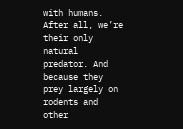with humans. After all, we’re their only natural predator. And because they prey largely on rodents and other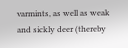varmints, as well as weak and sickly deer (thereby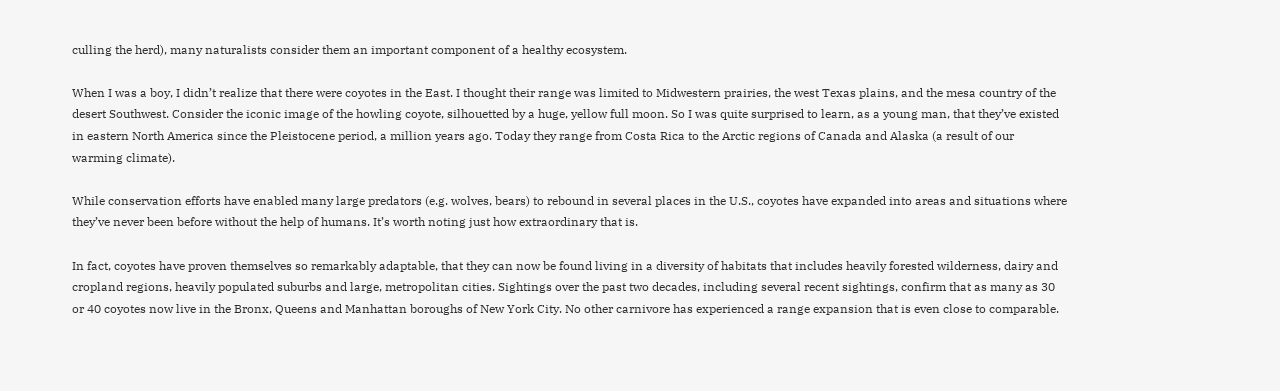culling the herd), many naturalists consider them an important component of a healthy ecosystem.

When I was a boy, I didn’t realize that there were coyotes in the East. I thought their range was limited to Midwestern prairies, the west Texas plains, and the mesa country of the desert Southwest. Consider the iconic image of the howling coyote, silhouetted by a huge, yellow full moon. So I was quite surprised to learn, as a young man, that they’ve existed in eastern North America since the Pleistocene period, a million years ago. Today they range from Costa Rica to the Arctic regions of Canada and Alaska (a result of our warming climate).

While conservation efforts have enabled many large predators (e.g. wolves, bears) to rebound in several places in the U.S., coyotes have expanded into areas and situations where they’ve never been before without the help of humans. It’s worth noting just how extraordinary that is.

In fact, coyotes have proven themselves so remarkably adaptable, that they can now be found living in a diversity of habitats that includes heavily forested wilderness, dairy and cropland regions, heavily populated suburbs and large, metropolitan cities. Sightings over the past two decades, including several recent sightings, confirm that as many as 30 or 40 coyotes now live in the Bronx, Queens and Manhattan boroughs of New York City. No other carnivore has experienced a range expansion that is even close to comparable.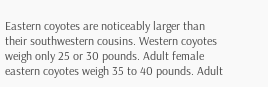Eastern coyotes are noticeably larger than their southwestern cousins. Western coyotes weigh only 25 or 30 pounds. Adult female eastern coyotes weigh 35 to 40 pounds. Adult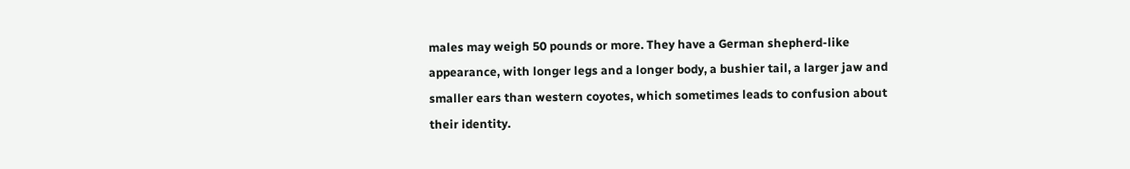males may weigh 50 pounds or more. They have a German shepherd-like appearance, with longer legs and a longer body, a bushier tail, a larger jaw and smaller ears than western coyotes, which sometimes leads to confusion about their identity.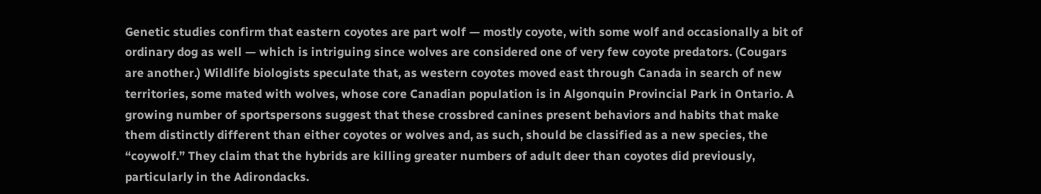Genetic studies confirm that eastern coyotes are part wolf — mostly coyote, with some wolf and occasionally a bit of ordinary dog as well — which is intriguing since wolves are considered one of very few coyote predators. (Cougars are another.) Wildlife biologists speculate that, as western coyotes moved east through Canada in search of new territories, some mated with wolves, whose core Canadian population is in Algonquin Provincial Park in Ontario. A growing number of sportspersons suggest that these crossbred canines present behaviors and habits that make them distinctly different than either coyotes or wolves and, as such, should be classified as a new species, the “coywolf.” They claim that the hybrids are killing greater numbers of adult deer than coyotes did previously, particularly in the Adirondacks.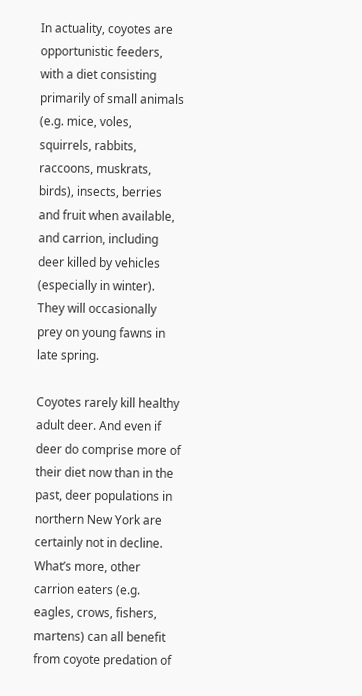In actuality, coyotes are opportunistic feeders, with a diet consisting primarily of small animals (e.g. mice, voles, squirrels, rabbits, raccoons, muskrats, birds), insects, berries and fruit when available, and carrion, including deer killed by vehicles (especially in winter). They will occasionally prey on young fawns in late spring.

Coyotes rarely kill healthy adult deer. And even if deer do comprise more of their diet now than in the past, deer populations in northern New York are certainly not in decline. What’s more, other carrion eaters (e.g. eagles, crows, fishers, martens) can all benefit from coyote predation of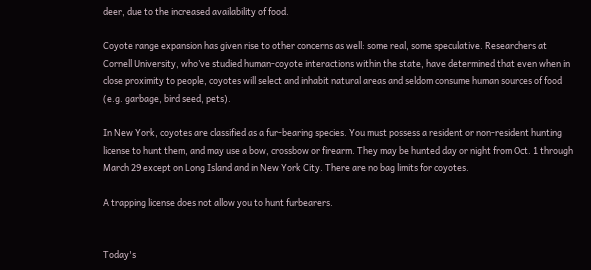deer, due to the increased availability of food.

Coyote range expansion has given rise to other concerns as well: some real, some speculative. Researchers at Cornell University, who’ve studied human-coyote interactions within the state, have determined that even when in close proximity to people, coyotes will select and inhabit natural areas and seldom consume human sources of food (e.g. garbage, bird seed, pets).

In New York, coyotes are classified as a fur-bearing species. You must possess a resident or non-resident hunting license to hunt them, and may use a bow, crossbow or firearm. They may be hunted day or night from Oct. 1 through March 29 except on Long Island and in New York City. There are no bag limits for coyotes.

A trapping license does not allow you to hunt furbearers.


Today's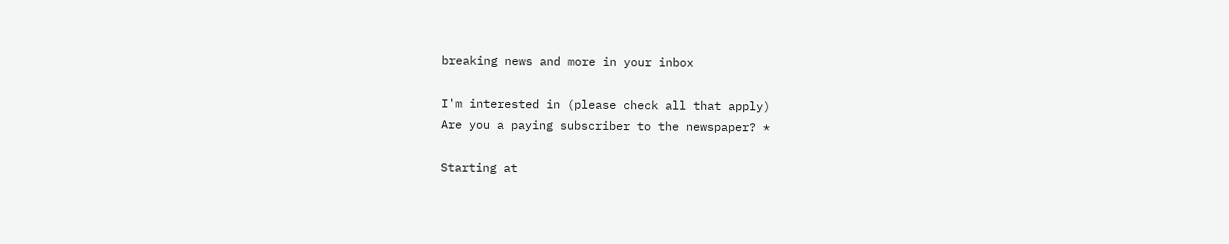breaking news and more in your inbox

I'm interested in (please check all that apply)
Are you a paying subscriber to the newspaper? *

Starting at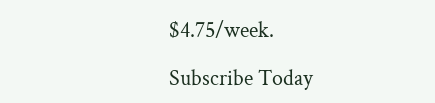$4.75/week.

Subscribe Today